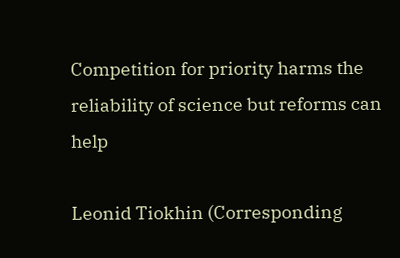Competition for priority harms the reliability of science but reforms can help

Leonid Tiokhin (Corresponding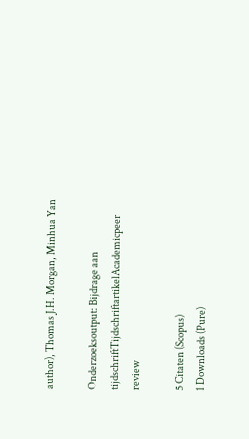author), Thomas J.H. Morgan, Minhua Yan

Onderzoeksoutput: Bijdrage aan tijdschriftTijdschriftartikelAcademicpeer review

5 Citaten (Scopus)
1 Downloads (Pure)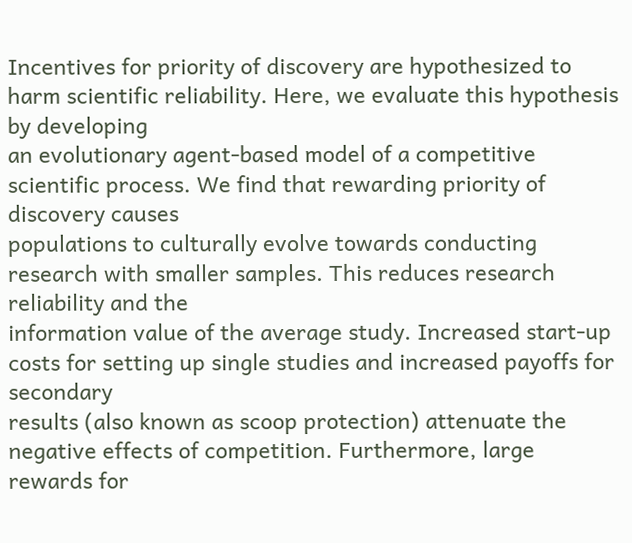Incentives for priority of discovery are hypothesized to harm scientific reliability. Here, we evaluate this hypothesis by developing
an evolutionary agent-based model of a competitive scientific process. We find that rewarding priority of discovery causes
populations to culturally evolve towards conducting research with smaller samples. This reduces research reliability and the
information value of the average study. Increased start-up costs for setting up single studies and increased payoffs for secondary
results (also known as scoop protection) attenuate the negative effects of competition. Furthermore, large rewards for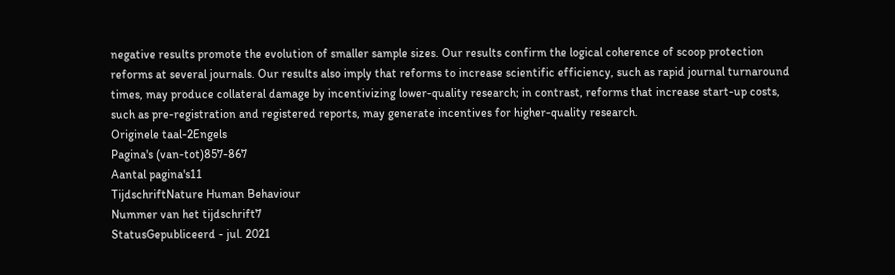negative results promote the evolution of smaller sample sizes. Our results confirm the logical coherence of scoop protection
reforms at several journals. Our results also imply that reforms to increase scientific efficiency, such as rapid journal turnaround
times, may produce collateral damage by incentivizing lower-quality research; in contrast, reforms that increase start-up costs,
such as pre-registration and registered reports, may generate incentives for higher-quality research.
Originele taal-2Engels
Pagina's (van-tot)857-867
Aantal pagina's11
TijdschriftNature Human Behaviour
Nummer van het tijdschrift7
StatusGepubliceerd - jul. 2021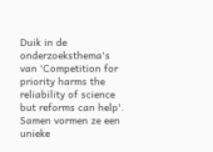Duik in de onderzoeksthema's van 'Competition for priority harms the reliability of science but reforms can help'. Samen vormen ze een unieke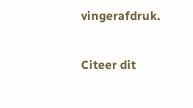vingerafdruk.

Citeer dit